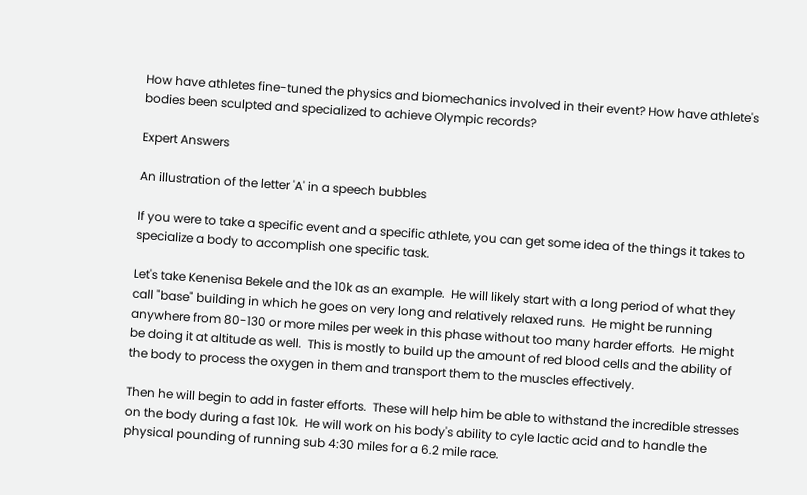How have athletes fine-tuned the physics and biomechanics involved in their event? How have athlete's bodies been sculpted and specialized to achieve Olympic records?

Expert Answers

An illustration of the letter 'A' in a speech bubbles

If you were to take a specific event and a specific athlete, you can get some idea of the things it takes to specialize a body to accomplish one specific task.

Let's take Kenenisa Bekele and the 10k as an example.  He will likely start with a long period of what they call "base" building in which he goes on very long and relatively relaxed runs.  He might be running anywhere from 80-130 or more miles per week in this phase without too many harder efforts.  He might be doing it at altitude as well.  This is mostly to build up the amount of red blood cells and the ability of the body to process the oxygen in them and transport them to the muscles effectively.

Then he will begin to add in faster efforts.  These will help him be able to withstand the incredible stresses on the body during a fast 10k.  He will work on his body's ability to cyle lactic acid and to handle the physical pounding of running sub 4:30 miles for a 6.2 mile race.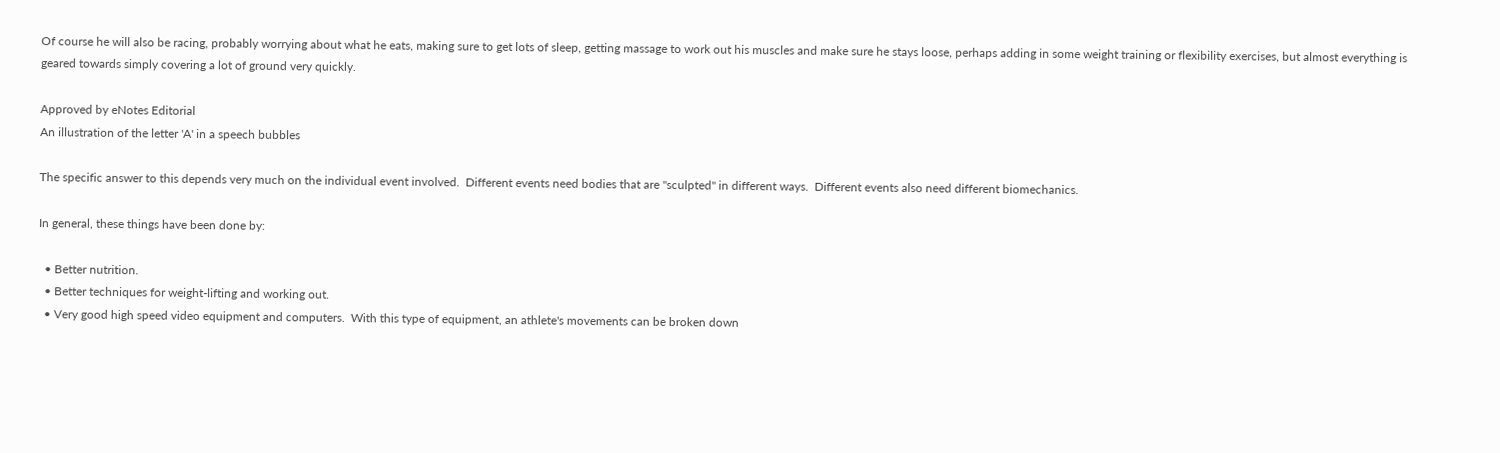Of course he will also be racing, probably worrying about what he eats, making sure to get lots of sleep, getting massage to work out his muscles and make sure he stays loose, perhaps adding in some weight training or flexibility exercises, but almost everything is geared towards simply covering a lot of ground very quickly.

Approved by eNotes Editorial
An illustration of the letter 'A' in a speech bubbles

The specific answer to this depends very much on the individual event involved.  Different events need bodies that are "sculpted" in different ways.  Different events also need different biomechanics.

In general, these things have been done by:

  • Better nutrition.
  • Better techniques for weight-lifting and working out.
  • Very good high speed video equipment and computers.  With this type of equipment, an athlete's movements can be broken down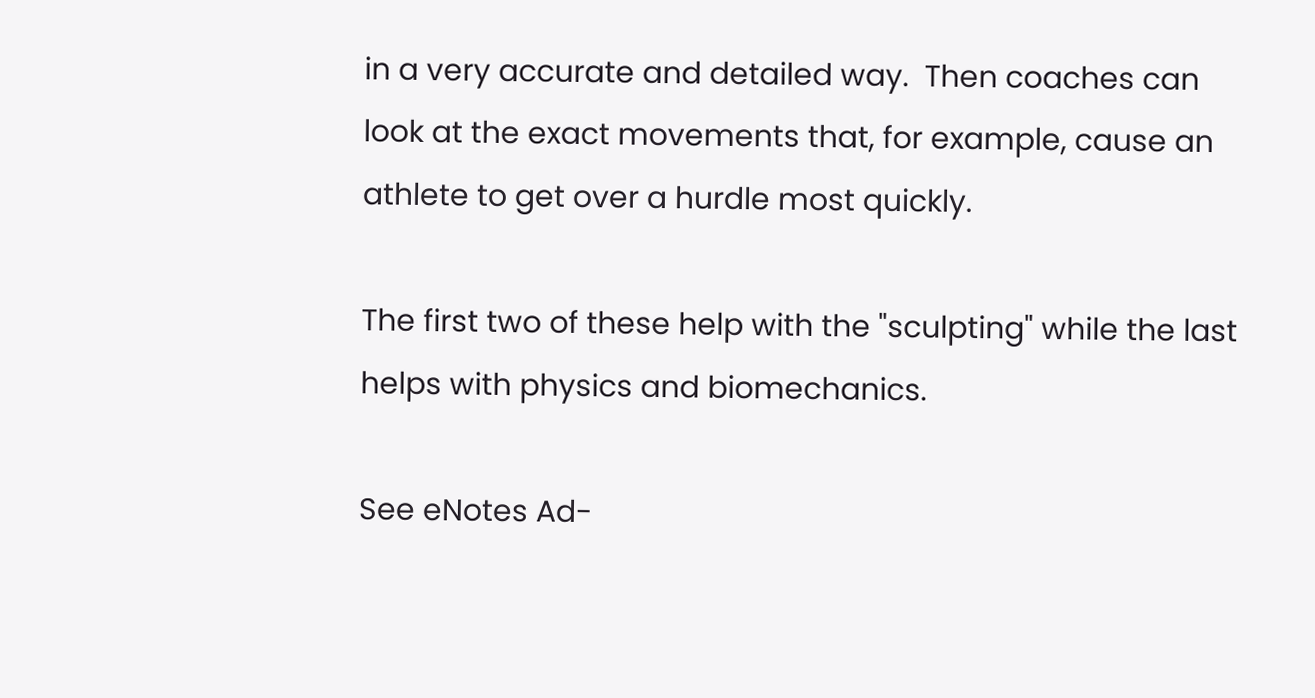in a very accurate and detailed way.  Then coaches can look at the exact movements that, for example, cause an athlete to get over a hurdle most quickly.

The first two of these help with the "sculpting" while the last helps with physics and biomechanics.

See eNotes Ad-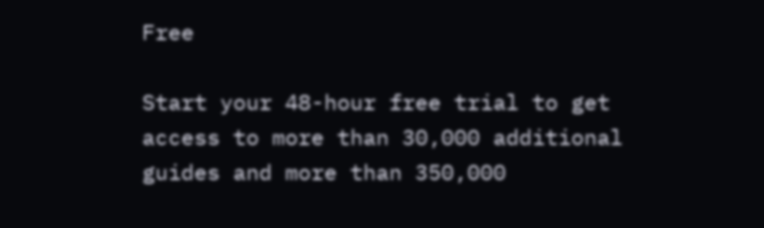Free

Start your 48-hour free trial to get access to more than 30,000 additional guides and more than 350,000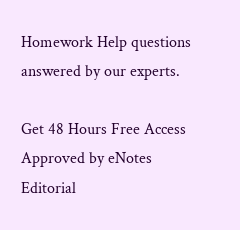Homework Help questions answered by our experts.

Get 48 Hours Free Access
Approved by eNotes Editorial